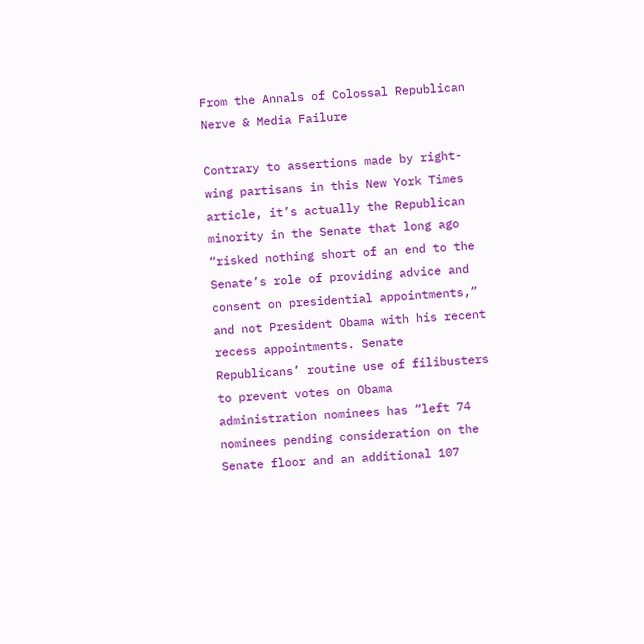From the Annals of Colossal Republican Nerve & Media Failure

Contrary to assertions made by right-wing partisans in this New York Times article, it’s actually the Republican minority in the Senate that long ago “risked nothing short of an end to the Senate’s role of providing advice and consent on presidential appointments,” and not President Obama with his recent recess appointments. Senate Republicans’ routine use of filibusters to prevent votes on Obama administration nominees has “left 74 nominees pending consideration on the Senate floor and an additional 107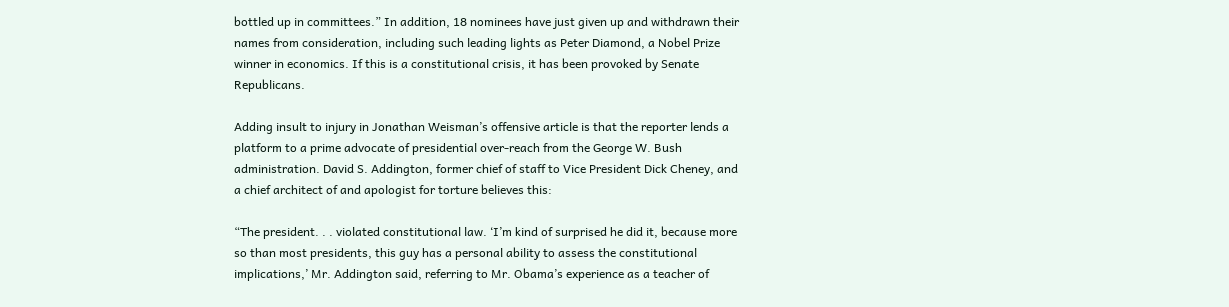bottled up in committees.” In addition, 18 nominees have just given up and withdrawn their names from consideration, including such leading lights as Peter Diamond, a Nobel Prize winner in economics. If this is a constitutional crisis, it has been provoked by Senate Republicans.

Adding insult to injury in Jonathan Weisman’s offensive article is that the reporter lends a platform to a prime advocate of presidential over-reach from the George W. Bush administration. David S. Addington, former chief of staff to Vice President Dick Cheney, and a chief architect of and apologist for torture believes this:

“The president. . . violated constitutional law. ‘I’m kind of surprised he did it, because more so than most presidents, this guy has a personal ability to assess the constitutional implications,’ Mr. Addington said, referring to Mr. Obama’s experience as a teacher of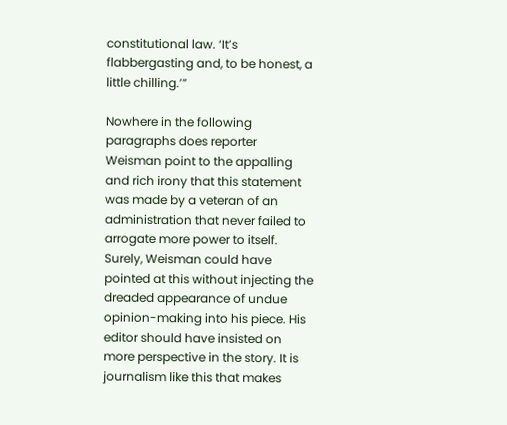constitutional law. ‘It’s flabbergasting and, to be honest, a little chilling.’”

Nowhere in the following paragraphs does reporter Weisman point to the appalling and rich irony that this statement was made by a veteran of an administration that never failed to arrogate more power to itself. Surely, Weisman could have pointed at this without injecting the dreaded appearance of undue opinion-making into his piece. His editor should have insisted on more perspective in the story. It is journalism like this that makes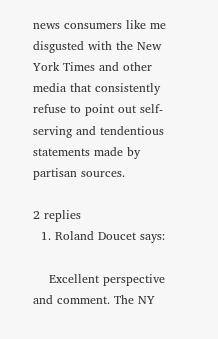news consumers like me disgusted with the New York Times and other media that consistently refuse to point out self-serving and tendentious statements made by partisan sources.

2 replies
  1. Roland Doucet says:

    Excellent perspective and comment. The NY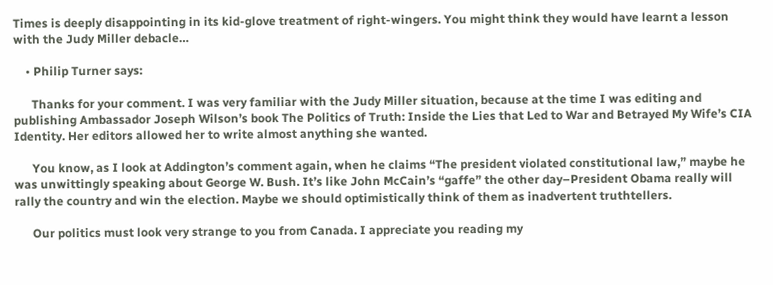Times is deeply disappointing in its kid-glove treatment of right-wingers. You might think they would have learnt a lesson with the Judy Miller debacle…

    • Philip Turner says:

      Thanks for your comment. I was very familiar with the Judy Miller situation, because at the time I was editing and publishing Ambassador Joseph Wilson’s book The Politics of Truth: Inside the Lies that Led to War and Betrayed My Wife’s CIA Identity. Her editors allowed her to write almost anything she wanted.

      You know, as I look at Addington’s comment again, when he claims “The president violated constitutional law,” maybe he was unwittingly speaking about George W. Bush. It’s like John McCain’s “gaffe” the other day–President Obama really will rally the country and win the election. Maybe we should optimistically think of them as inadvertent truthtellers.

      Our politics must look very strange to you from Canada. I appreciate you reading my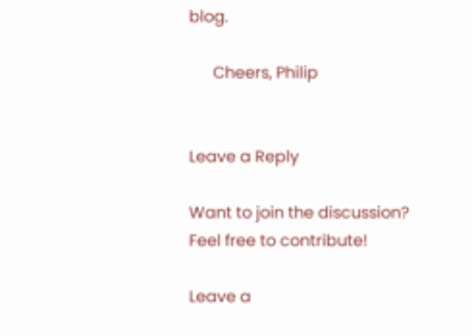blog.

      Cheers, Philip


Leave a Reply

Want to join the discussion?
Feel free to contribute!

Leave a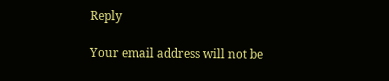Reply

Your email address will not be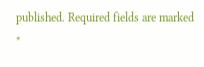published. Required fields are marked *